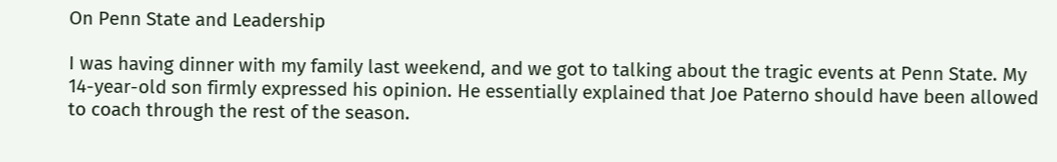On Penn State and Leadership

I was having dinner with my family last weekend, and we got to talking about the tragic events at Penn State. My 14-year-old son firmly expressed his opinion. He essentially explained that Joe Paterno should have been allowed to coach through the rest of the season.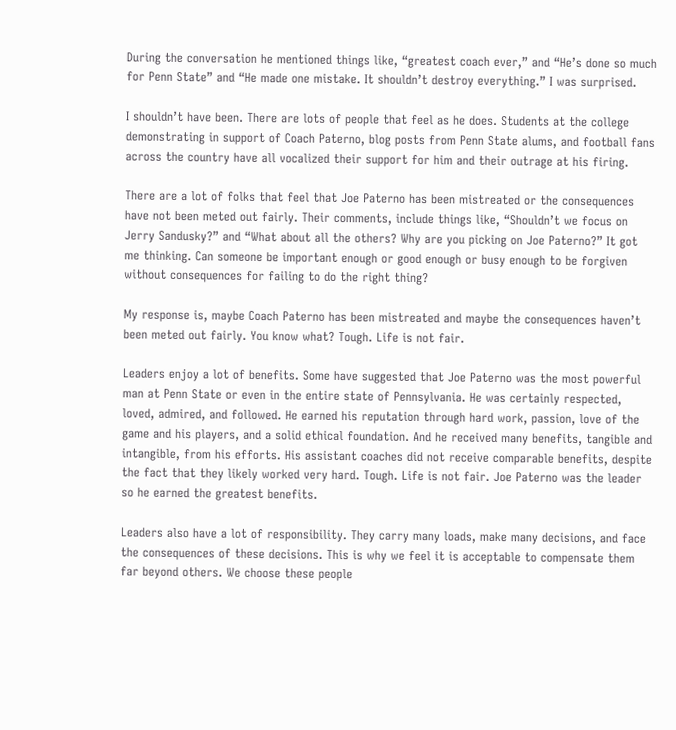During the conversation he mentioned things like, “greatest coach ever,” and “He’s done so much for Penn State” and “He made one mistake. It shouldn’t destroy everything.” I was surprised.

I shouldn’t have been. There are lots of people that feel as he does. Students at the college demonstrating in support of Coach Paterno, blog posts from Penn State alums, and football fans across the country have all vocalized their support for him and their outrage at his firing.

There are a lot of folks that feel that Joe Paterno has been mistreated or the consequences have not been meted out fairly. Their comments, include things like, “Shouldn’t we focus on Jerry Sandusky?” and “What about all the others? Why are you picking on Joe Paterno?” It got me thinking. Can someone be important enough or good enough or busy enough to be forgiven without consequences for failing to do the right thing?

My response is, maybe Coach Paterno has been mistreated and maybe the consequences haven’t been meted out fairly. You know what? Tough. Life is not fair.

Leaders enjoy a lot of benefits. Some have suggested that Joe Paterno was the most powerful man at Penn State or even in the entire state of Pennsylvania. He was certainly respected, loved, admired, and followed. He earned his reputation through hard work, passion, love of the game and his players, and a solid ethical foundation. And he received many benefits, tangible and intangible, from his efforts. His assistant coaches did not receive comparable benefits, despite the fact that they likely worked very hard. Tough. Life is not fair. Joe Paterno was the leader so he earned the greatest benefits.

Leaders also have a lot of responsibility. They carry many loads, make many decisions, and face the consequences of these decisions. This is why we feel it is acceptable to compensate them far beyond others. We choose these people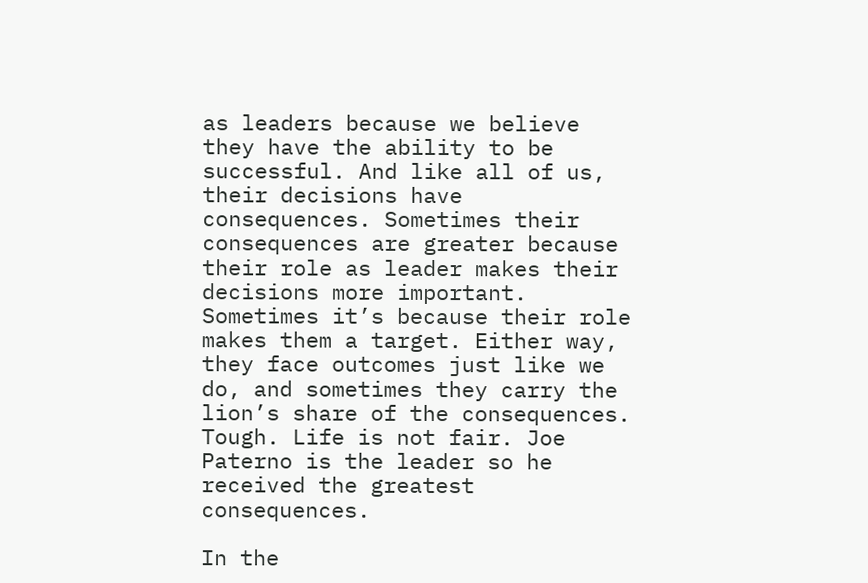as leaders because we believe they have the ability to be successful. And like all of us, their decisions have consequences. Sometimes their consequences are greater because their role as leader makes their decisions more important. Sometimes it’s because their role makes them a target. Either way, they face outcomes just like we do, and sometimes they carry the lion’s share of the consequences. Tough. Life is not fair. Joe Paterno is the leader so he received the greatest consequences.

In the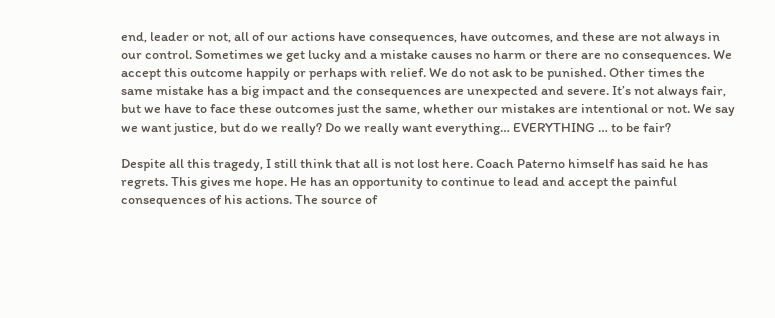end, leader or not, all of our actions have consequences, have outcomes, and these are not always in our control. Sometimes we get lucky and a mistake causes no harm or there are no consequences. We accept this outcome happily or perhaps with relief. We do not ask to be punished. Other times the same mistake has a big impact and the consequences are unexpected and severe. It’s not always fair, but we have to face these outcomes just the same, whether our mistakes are intentional or not. We say we want justice, but do we really? Do we really want everything… EVERYTHING … to be fair?

Despite all this tragedy, I still think that all is not lost here. Coach Paterno himself has said he has regrets. This gives me hope. He has an opportunity to continue to lead and accept the painful consequences of his actions. The source of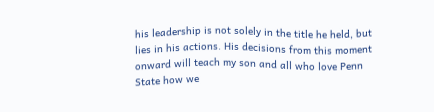his leadership is not solely in the title he held, but lies in his actions. His decisions from this moment onward will teach my son and all who love Penn State how we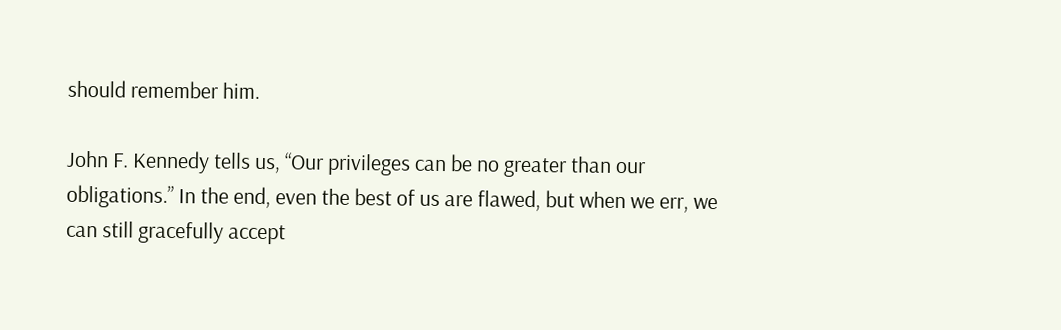should remember him.

John F. Kennedy tells us, “Our privileges can be no greater than our obligations.” In the end, even the best of us are flawed, but when we err, we can still gracefully accept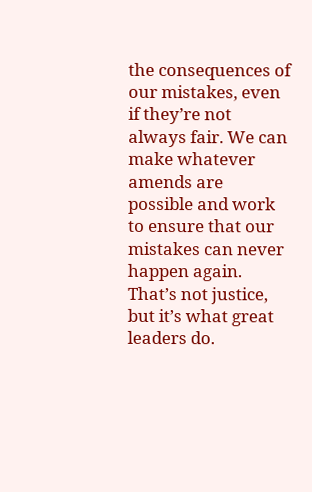the consequences of our mistakes, even if they’re not always fair. We can make whatever amends are possible and work to ensure that our mistakes can never happen again. That’s not justice, but it’s what great leaders do.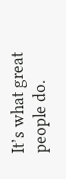It’s what great people do.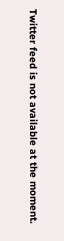Twitter feed is not available at the moment.